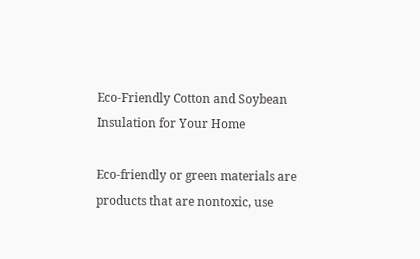Eco-Friendly Cotton and Soybean Insulation for Your Home

Eco-friendly or green materials are products that are nontoxic, use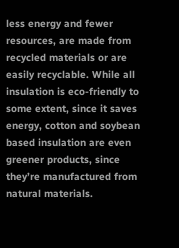less energy and fewer resources, are made from recycled materials or are easily recyclable. While all insulation is eco-friendly to some extent, since it saves energy, cotton and soybean based insulation are even greener products, since they’re manufactured from natural materials.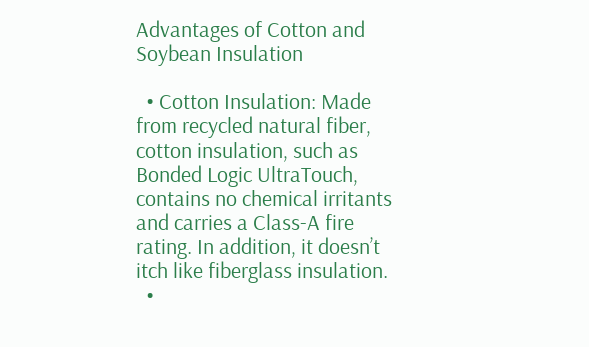Advantages of Cotton and Soybean Insulation

  • Cotton Insulation: Made from recycled natural fiber, cotton insulation, such as Bonded Logic UltraTouch, contains no chemical irritants and carries a Class-A fire rating. In addition, it doesn’t itch like fiberglass insulation.
  •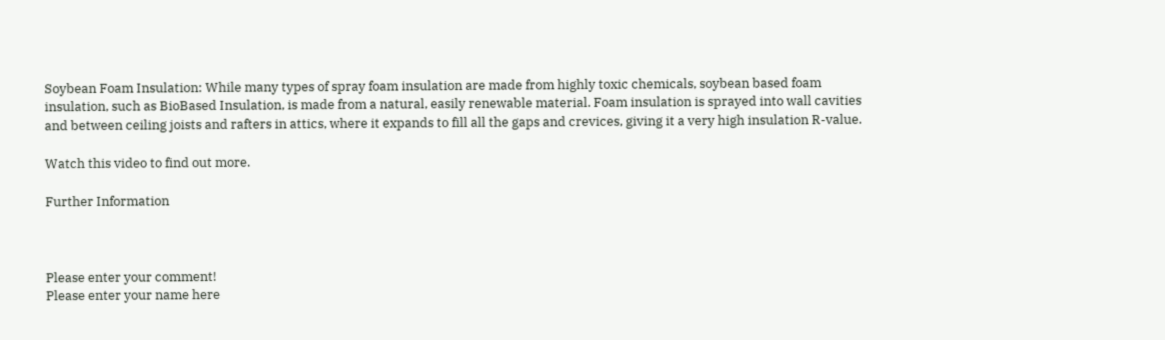Soybean Foam Insulation: While many types of spray foam insulation are made from highly toxic chemicals, soybean based foam insulation, such as BioBased Insulation, is made from a natural, easily renewable material. Foam insulation is sprayed into wall cavities and between ceiling joists and rafters in attics, where it expands to fill all the gaps and crevices, giving it a very high insulation R-value.

Watch this video to find out more.

Further Information



Please enter your comment!
Please enter your name here